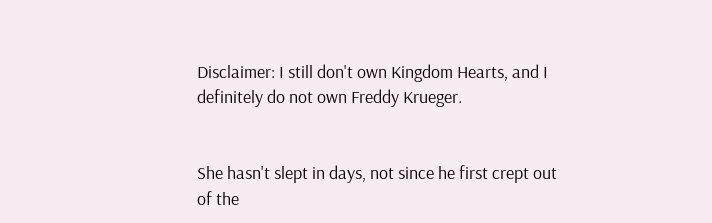Disclaimer: I still don't own Kingdom Hearts, and I definitely do not own Freddy Krueger.


She hasn't slept in days, not since he first crept out of the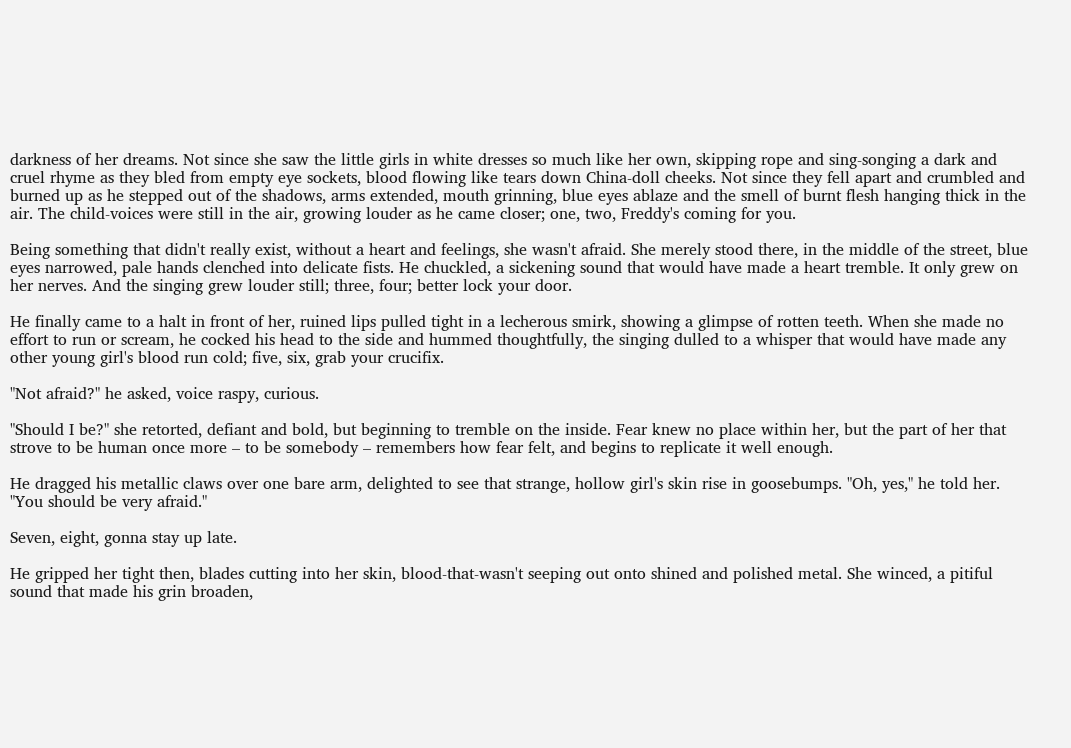darkness of her dreams. Not since she saw the little girls in white dresses so much like her own, skipping rope and sing-songing a dark and cruel rhyme as they bled from empty eye sockets, blood flowing like tears down China-doll cheeks. Not since they fell apart and crumbled and burned up as he stepped out of the shadows, arms extended, mouth grinning, blue eyes ablaze and the smell of burnt flesh hanging thick in the air. The child-voices were still in the air, growing louder as he came closer; one, two, Freddy's coming for you.

Being something that didn't really exist, without a heart and feelings, she wasn't afraid. She merely stood there, in the middle of the street, blue eyes narrowed, pale hands clenched into delicate fists. He chuckled, a sickening sound that would have made a heart tremble. It only grew on her nerves. And the singing grew louder still; three, four; better lock your door.

He finally came to a halt in front of her, ruined lips pulled tight in a lecherous smirk, showing a glimpse of rotten teeth. When she made no effort to run or scream, he cocked his head to the side and hummed thoughtfully, the singing dulled to a whisper that would have made any other young girl's blood run cold; five, six, grab your crucifix.

"Not afraid?" he asked, voice raspy, curious.

"Should I be?" she retorted, defiant and bold, but beginning to tremble on the inside. Fear knew no place within her, but the part of her that strove to be human once more – to be somebody – remembers how fear felt, and begins to replicate it well enough.

He dragged his metallic claws over one bare arm, delighted to see that strange, hollow girl's skin rise in goosebumps. "Oh, yes," he told her. "You should be very afraid."

Seven, eight, gonna stay up late.

He gripped her tight then, blades cutting into her skin, blood-that-wasn't seeping out onto shined and polished metal. She winced, a pitiful sound that made his grin broaden,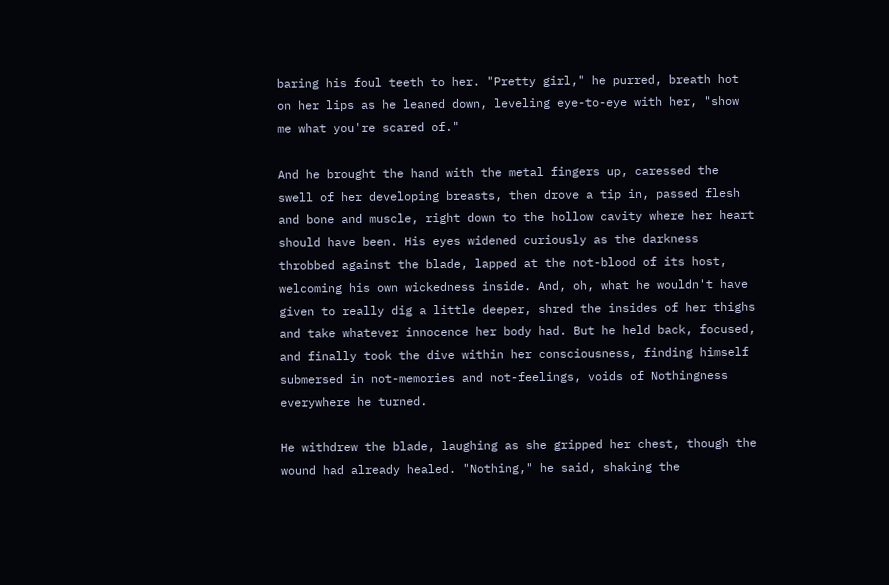baring his foul teeth to her. "Pretty girl," he purred, breath hot on her lips as he leaned down, leveling eye-to-eye with her, "show me what you're scared of."

And he brought the hand with the metal fingers up, caressed the swell of her developing breasts, then drove a tip in, passed flesh and bone and muscle, right down to the hollow cavity where her heart should have been. His eyes widened curiously as the darkness throbbed against the blade, lapped at the not-blood of its host, welcoming his own wickedness inside. And, oh, what he wouldn't have given to really dig a little deeper, shred the insides of her thighs and take whatever innocence her body had. But he held back, focused, and finally took the dive within her consciousness, finding himself submersed in not-memories and not-feelings, voids of Nothingness everywhere he turned.

He withdrew the blade, laughing as she gripped her chest, though the wound had already healed. "Nothing," he said, shaking the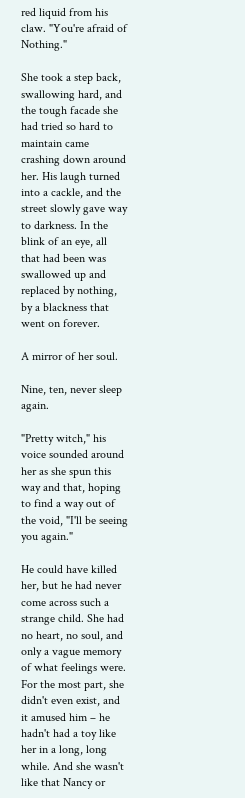red liquid from his claw. "You're afraid of Nothing."

She took a step back, swallowing hard, and the tough facade she had tried so hard to maintain came crashing down around her. His laugh turned into a cackle, and the street slowly gave way to darkness. In the blink of an eye, all that had been was swallowed up and replaced by nothing, by a blackness that went on forever.

A mirror of her soul.

Nine, ten, never sleep again.

"Pretty witch," his voice sounded around her as she spun this way and that, hoping to find a way out of the void, "I'll be seeing you again."

He could have killed her, but he had never come across such a strange child. She had no heart, no soul, and only a vague memory of what feelings were. For the most part, she didn't even exist, and it amused him – he hadn't had a toy like her in a long, long while. And she wasn't like that Nancy or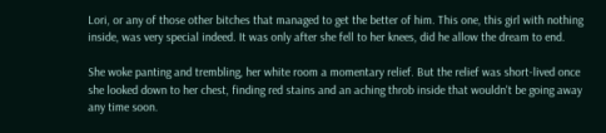Lori, or any of those other bitches that managed to get the better of him. This one, this girl with nothing inside, was very special indeed. It was only after she fell to her knees, did he allow the dream to end.

She woke panting and trembling, her white room a momentary relief. But the relief was short-lived once she looked down to her chest, finding red stains and an aching throb inside that wouldn't be going away any time soon.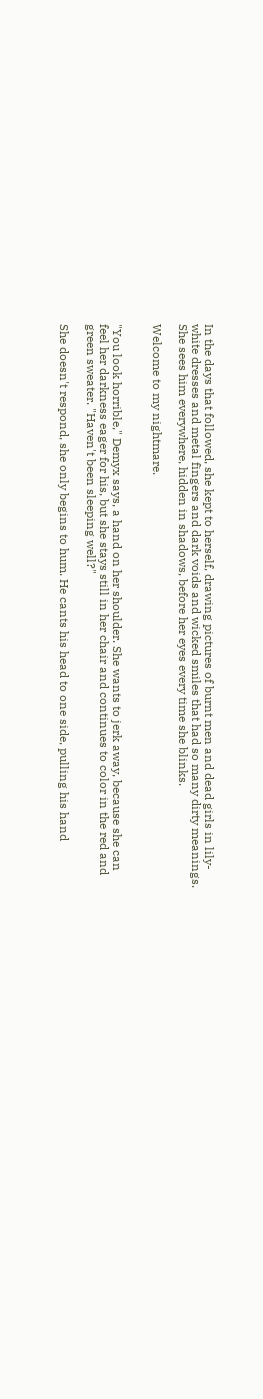In the days that followed, she kept to herself, drawing pictures of burnt men and dead girls in lily-white dresses and metal fingers and dark voids and wicked smiles that had so many dirty meanings. She sees him everywhere, hidden in shadows, before her eyes every time she blinks.

Welcome to my nightmare.


"You look horrible," Demyx says, a hand on her shoulder. She wants to jerk away, because she can feel her darkness eager for his, but she stays still in her chair and continues to color in the red and green sweater. "Haven't been sleeping well?"

She doesn't respond, she only begins to hum. He cants his head to one side, pulling his hand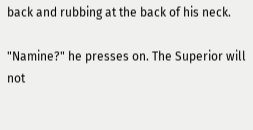back and rubbing at the back of his neck.

"Namine?" he presses on. The Superior will not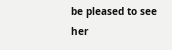be pleased to see her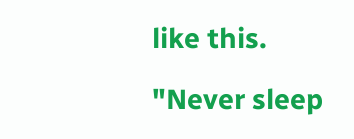like this.

"Never sleep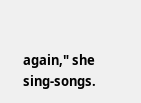again," she sing-songs.